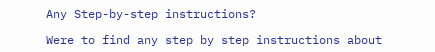Any Step-by-step instructions?

Were to find any step by step instructions about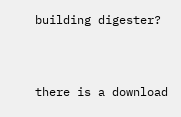building digester?


there is a download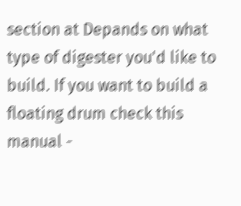section at Depands on what type of digester you'd like to build. If you want to build a floating drum check this manual -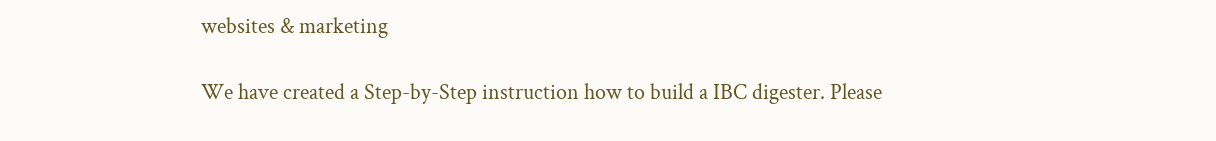websites & marketing

We have created a Step-by-Step instruction how to build a IBC digester. Please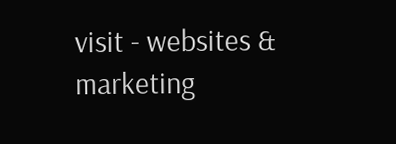visit - websites & marketing